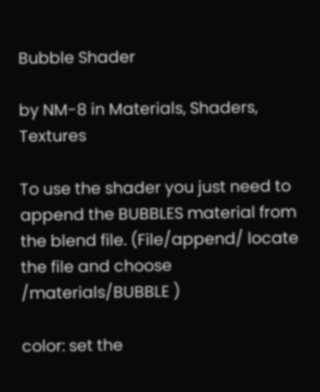Bubble Shader

by NM-8 in Materials, Shaders, Textures

To use the shader you just need to append the BUBBLES material from the blend file. (File/append/ locate the file and choose /materials/BUBBLE )

color: set the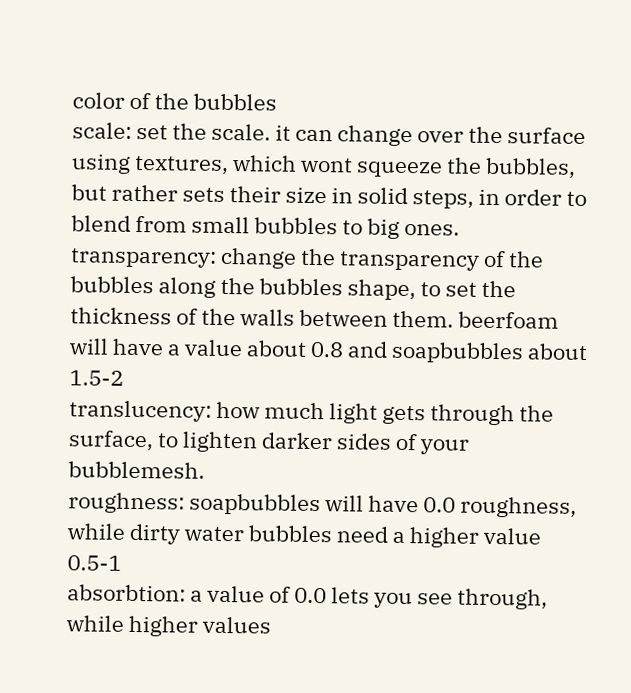color of the bubbles
scale: set the scale. it can change over the surface using textures, which wont squeeze the bubbles, but rather sets their size in solid steps, in order to blend from small bubbles to big ones.
transparency: change the transparency of the bubbles along the bubbles shape, to set the thickness of the walls between them. beerfoam will have a value about 0.8 and soapbubbles about 1.5-2
translucency: how much light gets through the surface, to lighten darker sides of your bubblemesh.
roughness: soapbubbles will have 0.0 roughness, while dirty water bubbles need a higher value 0.5-1
absorbtion: a value of 0.0 lets you see through, while higher values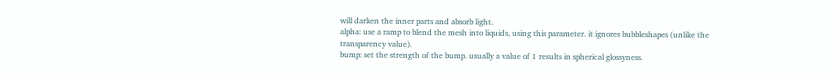will darken the inner parts and absorb light.
alpha: use a ramp to blend the mesh into liquids, using this parameter. it ignores bubbleshapes (unlike the transparency value).
bump: set the strength of the bump. usually a value of 1 results in spherical glossyness.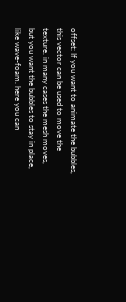offset: If you want to animate the bubbles, this vector can be used to move the texture. in many cases the mesh moves, but you want the bubbles to stay in place, like wave-foam. here you can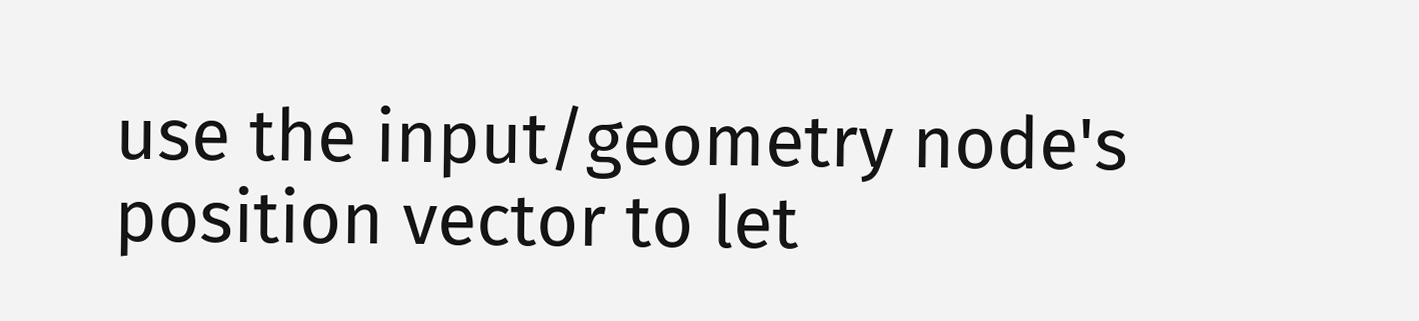use the input/geometry node's position vector to let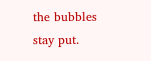the bubbles stay put.